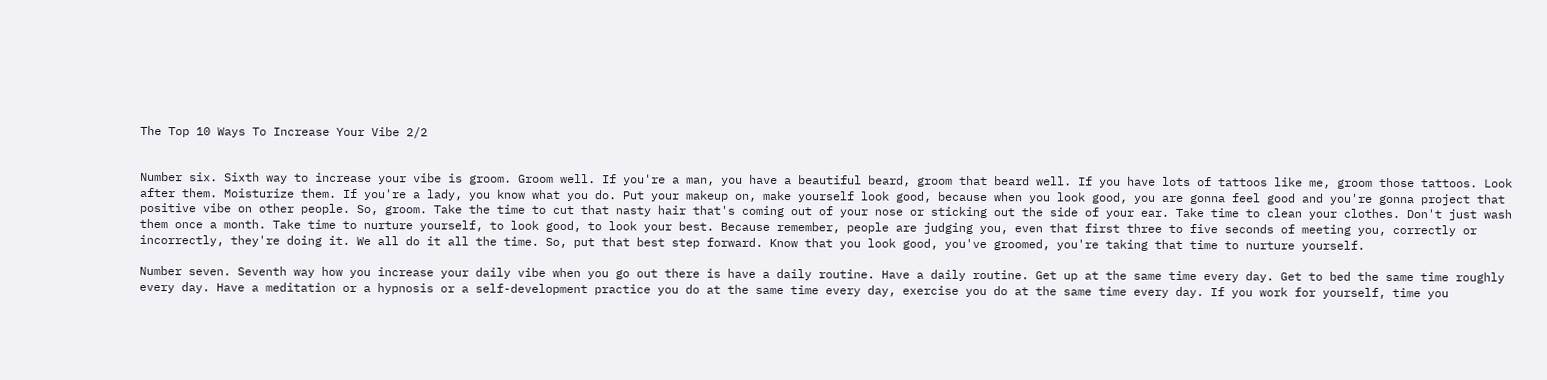The Top 10 Ways To Increase Your Vibe 2/2


Number six. Sixth way to increase your vibe is groom. Groom well. If you're a man, you have a beautiful beard, groom that beard well. If you have lots of tattoos like me, groom those tattoos. Look after them. Moisturize them. If you're a lady, you know what you do. Put your makeup on, make yourself look good, because when you look good, you are gonna feel good and you're gonna project that positive vibe on other people. So, groom. Take the time to cut that nasty hair that's coming out of your nose or sticking out the side of your ear. Take time to clean your clothes. Don't just wash them once a month. Take time to nurture yourself, to look good, to look your best. Because remember, people are judging you, even that first three to five seconds of meeting you, correctly or incorrectly, they're doing it. We all do it all the time. So, put that best step forward. Know that you look good, you've groomed, you're taking that time to nurture yourself.

Number seven. Seventh way how you increase your daily vibe when you go out there is have a daily routine. Have a daily routine. Get up at the same time every day. Get to bed the same time roughly every day. Have a meditation or a hypnosis or a self-development practice you do at the same time every day, exercise you do at the same time every day. If you work for yourself, time you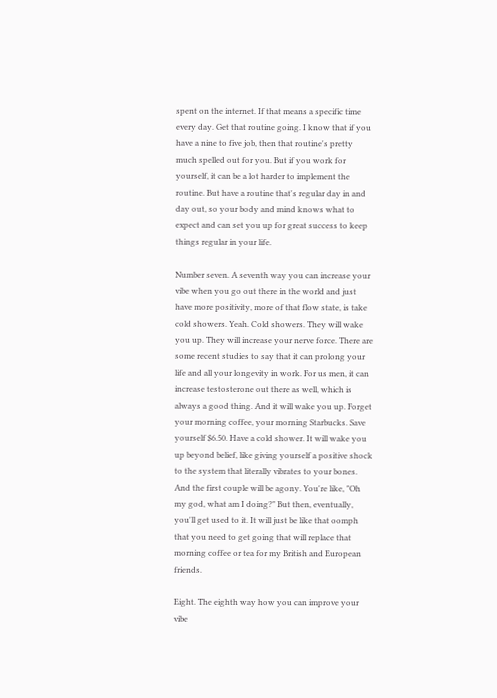spent on the internet. If that means a specific time every day. Get that routine going. I know that if you have a nine to five job, then that routine's pretty much spelled out for you. But if you work for yourself, it can be a lot harder to implement the routine. But have a routine that's regular day in and day out, so your body and mind knows what to expect and can set you up for great success to keep things regular in your life.

Number seven. A seventh way you can increase your vibe when you go out there in the world and just have more positivity, more of that flow state, is take cold showers. Yeah. Cold showers. They will wake you up. They will increase your nerve force. There are some recent studies to say that it can prolong your life and all your longevity in work. For us men, it can increase testosterone out there as well, which is always a good thing. And it will wake you up. Forget your morning coffee, your morning Starbucks. Save yourself $6.50. Have a cold shower. It will wake you up beyond belief, like giving yourself a positive shock to the system that literally vibrates to your bones. And the first couple will be agony. You're like, "Oh my god, what am I doing?" But then, eventually, you'll get used to it. It will just be like that oomph that you need to get going that will replace that morning coffee or tea for my British and European friends.

Eight. The eighth way how you can improve your vibe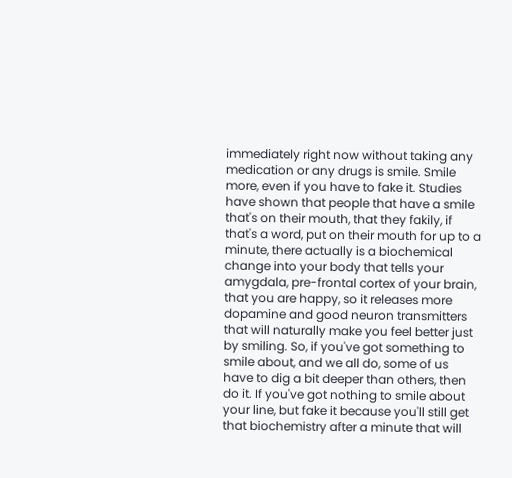immediately right now without taking any medication or any drugs is smile. Smile more, even if you have to fake it. Studies have shown that people that have a smile that's on their mouth, that they fakily, if that's a word, put on their mouth for up to a minute, there actually is a biochemical change into your body that tells your amygdala, pre-frontal cortex of your brain, that you are happy, so it releases more dopamine and good neuron transmitters that will naturally make you feel better just by smiling. So, if you've got something to smile about, and we all do, some of us have to dig a bit deeper than others, then do it. If you've got nothing to smile about your line, but fake it because you'll still get that biochemistry after a minute that will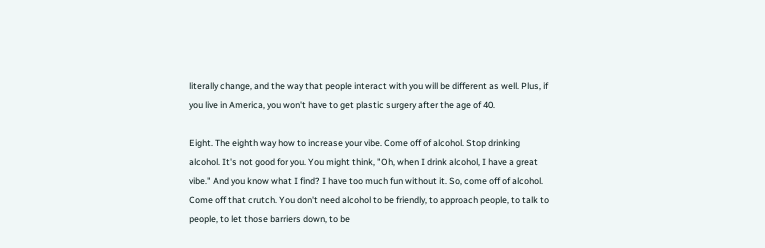literally change, and the way that people interact with you will be different as well. Plus, if you live in America, you won't have to get plastic surgery after the age of 40.

Eight. The eighth way how to increase your vibe. Come off of alcohol. Stop drinking alcohol. It's not good for you. You might think, "Oh, when I drink alcohol, I have a great vibe." And you know what I find? I have too much fun without it. So, come off of alcohol. Come off that crutch. You don't need alcohol to be friendly, to approach people, to talk to people, to let those barriers down, to be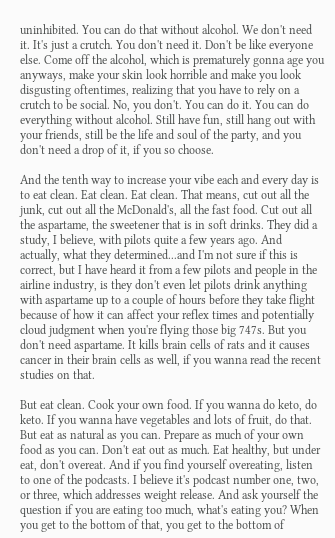uninhibited. You can do that without alcohol. We don't need it. It's just a crutch. You don't need it. Don't be like everyone else. Come off the alcohol, which is prematurely gonna age you anyways, make your skin look horrible and make you look disgusting oftentimes, realizing that you have to rely on a crutch to be social. No, you don't. You can do it. You can do everything without alcohol. Still have fun, still hang out with your friends, still be the life and soul of the party, and you don't need a drop of it, if you so choose.

And the tenth way to increase your vibe each and every day is to eat clean. Eat clean. Eat clean. That means, cut out all the junk, cut out all the McDonald's, all the fast food. Cut out all the aspartame, the sweetener that is in soft drinks. They did a study, I believe, with pilots quite a few years ago. And actually, what they determined...and I'm not sure if this is correct, but I have heard it from a few pilots and people in the airline industry, is they don't even let pilots drink anything with aspartame up to a couple of hours before they take flight because of how it can affect your reflex times and potentially cloud judgment when you're flying those big 747s. But you don't need aspartame. It kills brain cells of rats and it causes cancer in their brain cells as well, if you wanna read the recent studies on that.

But eat clean. Cook your own food. If you wanna do keto, do keto. If you wanna have vegetables and lots of fruit, do that. But eat as natural as you can. Prepare as much of your own food as you can. Don't eat out as much. Eat healthy, but under eat, don't overeat. And if you find yourself overeating, listen to one of the podcasts. I believe it's podcast number one, two, or three, which addresses weight release. And ask yourself the question if you are eating too much, what's eating you? When you get to the bottom of that, you get to the bottom of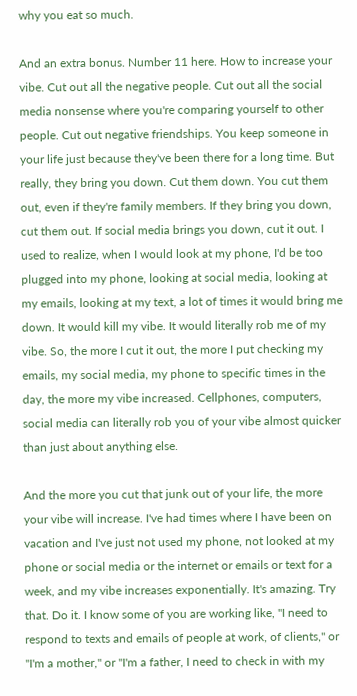why you eat so much.

And an extra bonus. Number 11 here. How to increase your vibe. Cut out all the negative people. Cut out all the social media nonsense where you're comparing yourself to other people. Cut out negative friendships. You keep someone in your life just because they've been there for a long time. But really, they bring you down. Cut them down. You cut them out, even if they're family members. If they bring you down, cut them out. If social media brings you down, cut it out. I used to realize, when I would look at my phone, I'd be too plugged into my phone, looking at social media, looking at my emails, looking at my text, a lot of times it would bring me down. It would kill my vibe. It would literally rob me of my vibe. So, the more I cut it out, the more I put checking my emails, my social media, my phone to specific times in the day, the more my vibe increased. Cellphones, computers, social media can literally rob you of your vibe almost quicker than just about anything else.

And the more you cut that junk out of your life, the more your vibe will increase. I've had times where I have been on vacation and I've just not used my phone, not looked at my phone or social media or the internet or emails or text for a week, and my vibe increases exponentially. It's amazing. Try that. Do it. I know some of you are working like, "I need to respond to texts and emails of people at work, of clients," or "I'm a mother," or "I'm a father, I need to check in with my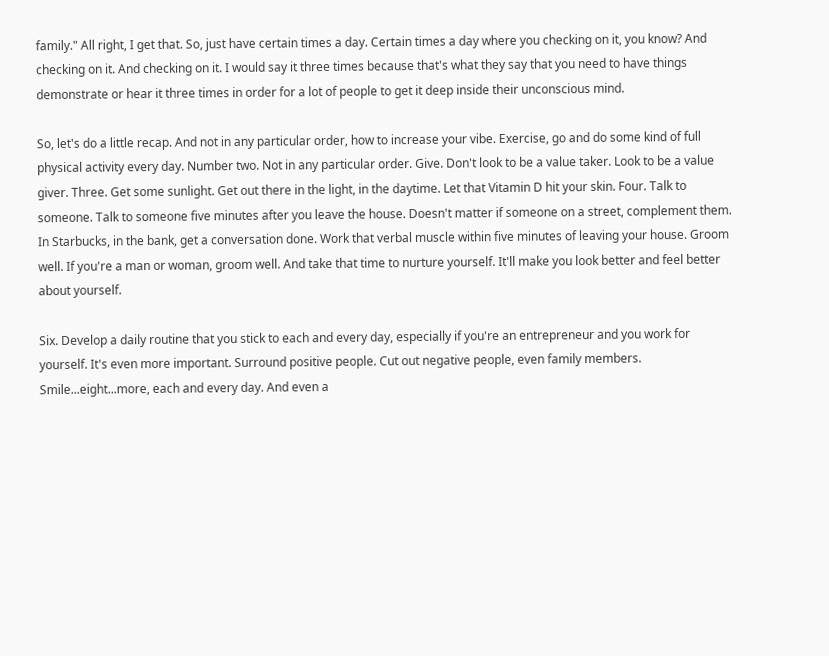family." All right, I get that. So, just have certain times a day. Certain times a day where you checking on it, you know? And checking on it. And checking on it. I would say it three times because that's what they say that you need to have things demonstrate or hear it three times in order for a lot of people to get it deep inside their unconscious mind.

So, let's do a little recap. And not in any particular order, how to increase your vibe. Exercise, go and do some kind of full physical activity every day. Number two. Not in any particular order. Give. Don't look to be a value taker. Look to be a value giver. Three. Get some sunlight. Get out there in the light, in the daytime. Let that Vitamin D hit your skin. Four. Talk to someone. Talk to someone five minutes after you leave the house. Doesn't matter if someone on a street, complement them. In Starbucks, in the bank, get a conversation done. Work that verbal muscle within five minutes of leaving your house. Groom well. If you're a man or woman, groom well. And take that time to nurture yourself. It'll make you look better and feel better about yourself.

Six. Develop a daily routine that you stick to each and every day, especially if you're an entrepreneur and you work for yourself. It's even more important. Surround positive people. Cut out negative people, even family members. Smile...eight...more, each and every day. And even a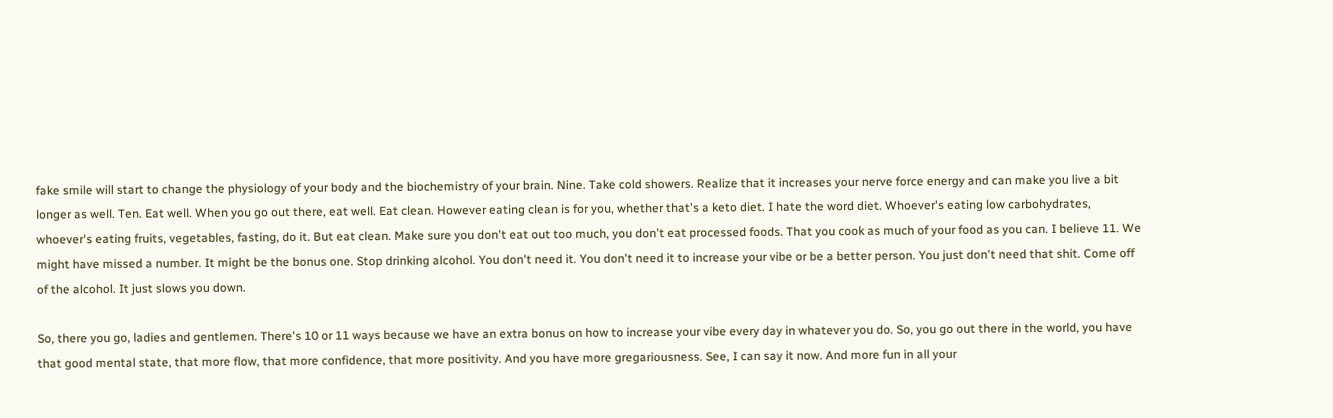fake smile will start to change the physiology of your body and the biochemistry of your brain. Nine. Take cold showers. Realize that it increases your nerve force energy and can make you live a bit longer as well. Ten. Eat well. When you go out there, eat well. Eat clean. However eating clean is for you, whether that's a keto diet. I hate the word diet. Whoever's eating low carbohydrates, whoever's eating fruits, vegetables, fasting, do it. But eat clean. Make sure you don't eat out too much, you don't eat processed foods. That you cook as much of your food as you can. I believe 11. We might have missed a number. It might be the bonus one. Stop drinking alcohol. You don't need it. You don't need it to increase your vibe or be a better person. You just don't need that shit. Come off of the alcohol. It just slows you down.

So, there you go, ladies and gentlemen. There's 10 or 11 ways because we have an extra bonus on how to increase your vibe every day in whatever you do. So, you go out there in the world, you have that good mental state, that more flow, that more confidence, that more positivity. And you have more gregariousness. See, I can say it now. And more fun in all your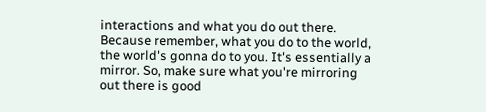interactions and what you do out there. Because remember, what you do to the world, the world's gonna do to you. It's essentially a mirror. So, make sure what you're mirroring out there is good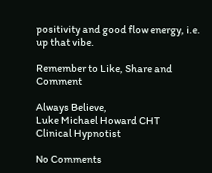positivity and good flow energy, i.e. up that vibe.

Remember to Like, Share and Comment

Always Believe,
Luke Michael Howard CHT
Clinical Hypnotist

No Comments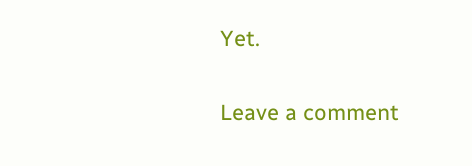Yet.

Leave a comment